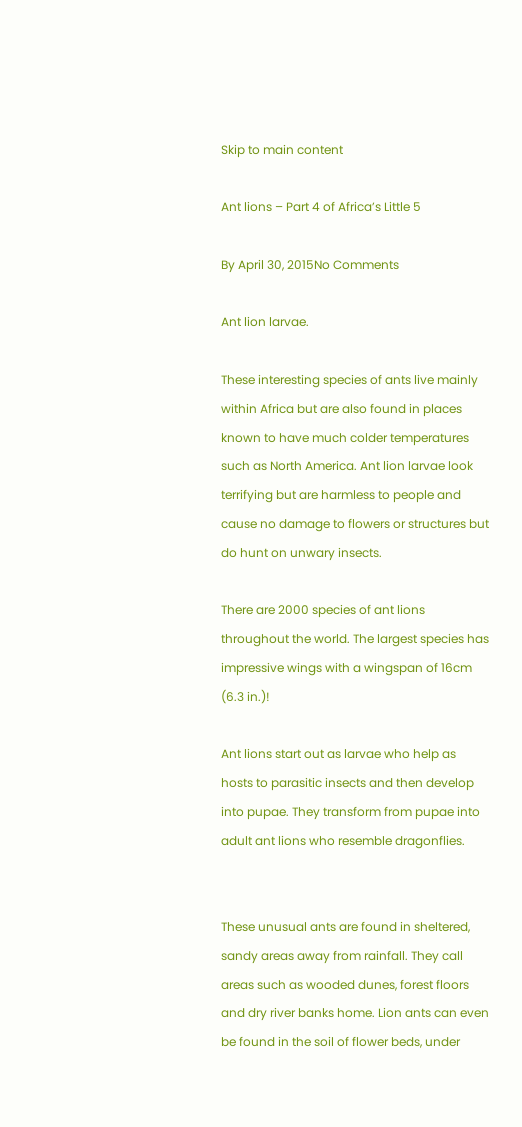Skip to main content

Ant lions – Part 4 of Africa’s Little 5

By April 30, 2015No Comments

Ant lion larvae.

These interesting species of ants live mainly within Africa but are also found in places known to have much colder temperatures such as North America. Ant lion larvae look terrifying but are harmless to people and cause no damage to flowers or structures but do hunt on unwary insects.

There are 2000 species of ant lions throughout the world. The largest species has impressive wings with a wingspan of 16cm (6.3 in.)!

Ant lions start out as larvae who help as hosts to parasitic insects and then develop into pupae. They transform from pupae into adult ant lions who resemble dragonflies.


These unusual ants are found in sheltered, sandy areas away from rainfall. They call areas such as wooded dunes, forest floors and dry river banks home. Lion ants can even be found in the soil of flower beds, under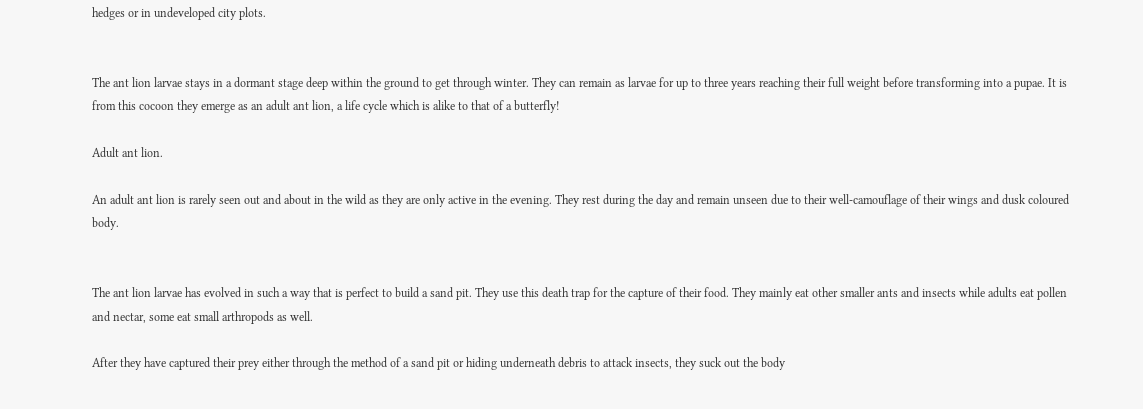hedges or in undeveloped city plots.


The ant lion larvae stays in a dormant stage deep within the ground to get through winter. They can remain as larvae for up to three years reaching their full weight before transforming into a pupae. It is from this cocoon they emerge as an adult ant lion, a life cycle which is alike to that of a butterfly!

Adult ant lion.

An adult ant lion is rarely seen out and about in the wild as they are only active in the evening. They rest during the day and remain unseen due to their well-camouflage of their wings and dusk coloured body.


The ant lion larvae has evolved in such a way that is perfect to build a sand pit. They use this death trap for the capture of their food. They mainly eat other smaller ants and insects while adults eat pollen and nectar, some eat small arthropods as well.

After they have captured their prey either through the method of a sand pit or hiding underneath debris to attack insects, they suck out the body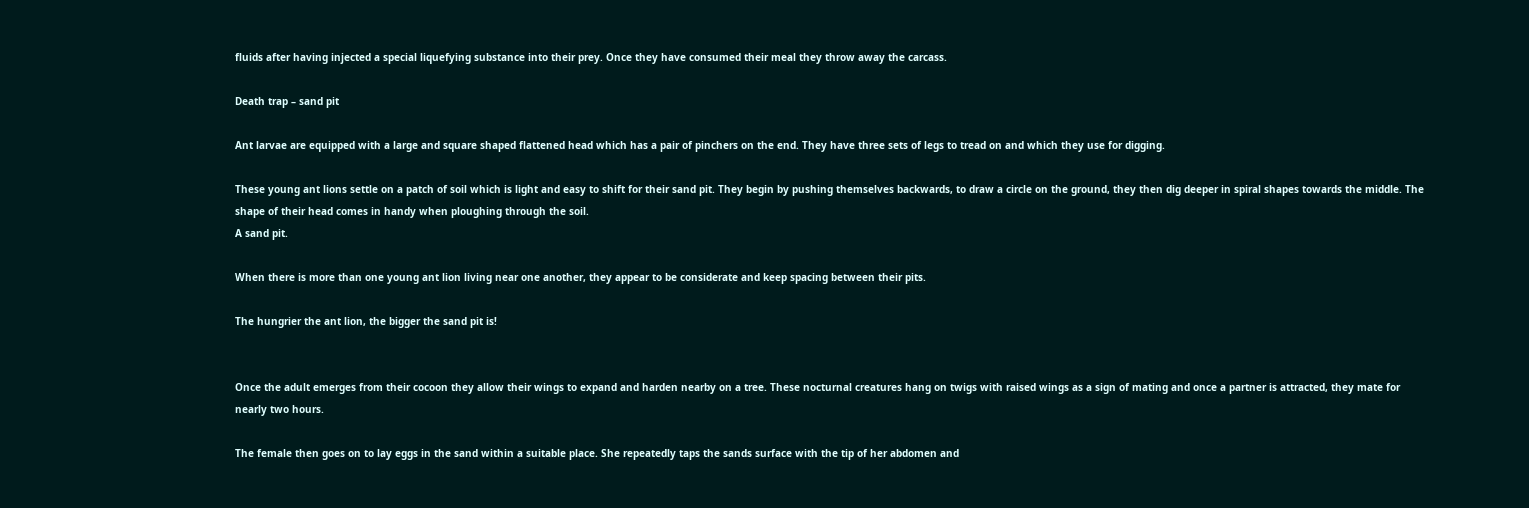fluids after having injected a special liquefying substance into their prey. Once they have consumed their meal they throw away the carcass.

Death trap – sand pit

Ant larvae are equipped with a large and square shaped flattened head which has a pair of pinchers on the end. They have three sets of legs to tread on and which they use for digging.

These young ant lions settle on a patch of soil which is light and easy to shift for their sand pit. They begin by pushing themselves backwards, to draw a circle on the ground, they then dig deeper in spiral shapes towards the middle. The shape of their head comes in handy when ploughing through the soil.
A sand pit.

When there is more than one young ant lion living near one another, they appear to be considerate and keep spacing between their pits.

The hungrier the ant lion, the bigger the sand pit is!


Once the adult emerges from their cocoon they allow their wings to expand and harden nearby on a tree. These nocturnal creatures hang on twigs with raised wings as a sign of mating and once a partner is attracted, they mate for nearly two hours.

The female then goes on to lay eggs in the sand within a suitable place. She repeatedly taps the sands surface with the tip of her abdomen and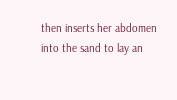then inserts her abdomen into the sand to lay an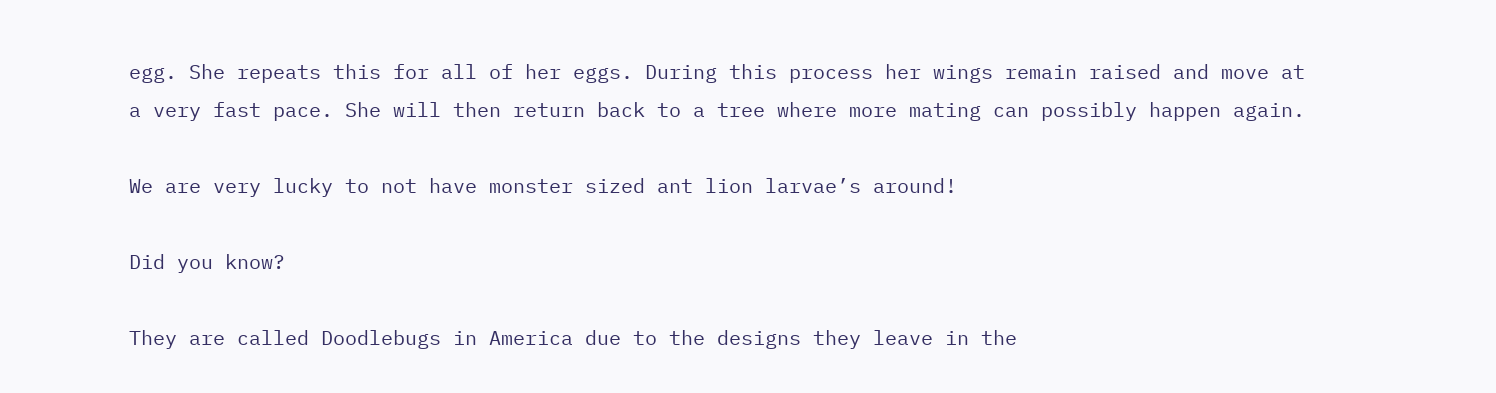egg. She repeats this for all of her eggs. During this process her wings remain raised and move at a very fast pace. She will then return back to a tree where more mating can possibly happen again.

We are very lucky to not have monster sized ant lion larvae’s around!

Did you know?

They are called Doodlebugs in America due to the designs they leave in the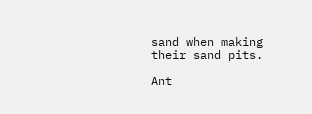sand when making their sand pits.

Ant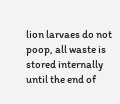lion larvaes do not poop, all waste is stored internally until the end of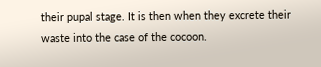their pupal stage. It is then when they excrete their waste into the case of the cocoon.